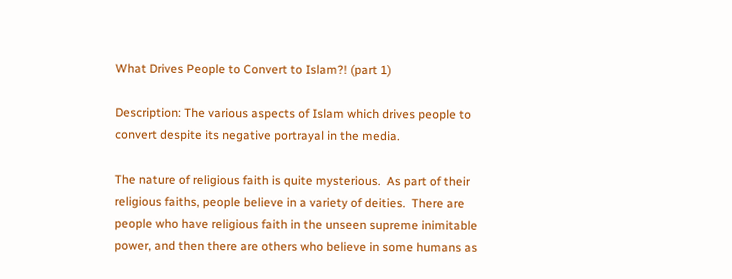What Drives People to Convert to Islam?! (part 1)

Description: The various aspects of Islam which drives people to convert despite its negative portrayal in the media.

The nature of religious faith is quite mysterious.  As part of their religious faiths, people believe in a variety of deities.  There are people who have religious faith in the unseen supreme inimitable power, and then there are others who believe in some humans as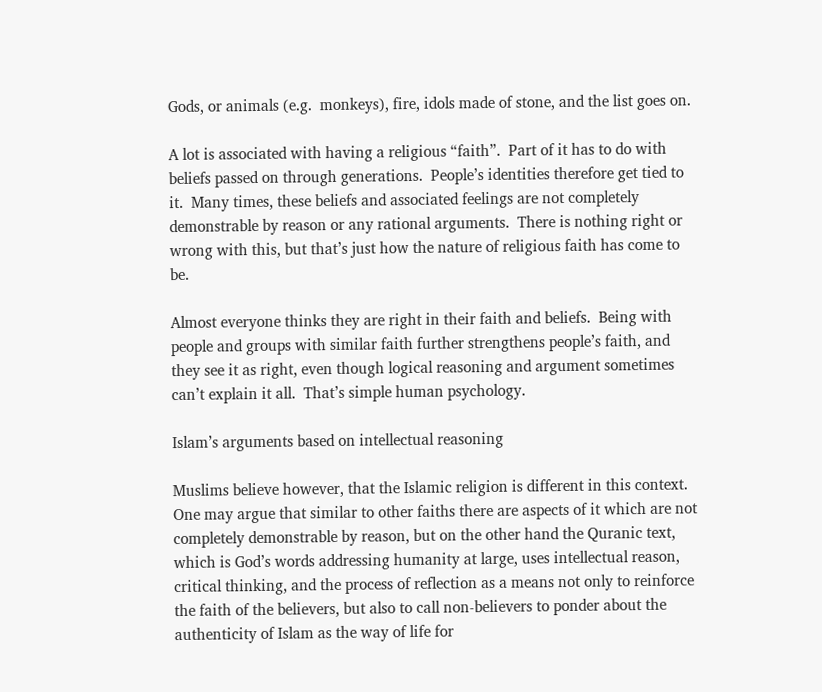Gods, or animals (e.g.  monkeys), fire, idols made of stone, and the list goes on.

A lot is associated with having a religious “faith”.  Part of it has to do with beliefs passed on through generations.  People’s identities therefore get tied to it.  Many times, these beliefs and associated feelings are not completely demonstrable by reason or any rational arguments.  There is nothing right or wrong with this, but that’s just how the nature of religious faith has come to be.

Almost everyone thinks they are right in their faith and beliefs.  Being with people and groups with similar faith further strengthens people’s faith, and they see it as right, even though logical reasoning and argument sometimes can’t explain it all.  That’s simple human psychology.

Islam’s arguments based on intellectual reasoning

Muslims believe however, that the Islamic religion is different in this context.  One may argue that similar to other faiths there are aspects of it which are not completely demonstrable by reason, but on the other hand the Quranic text, which is God’s words addressing humanity at large, uses intellectual reason, critical thinking, and the process of reflection as a means not only to reinforce the faith of the believers, but also to call non-believers to ponder about the authenticity of Islam as the way of life for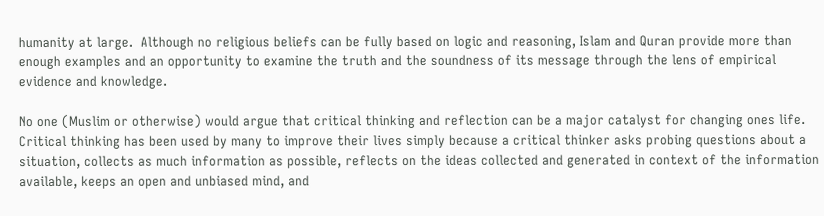humanity at large.  Although no religious beliefs can be fully based on logic and reasoning, Islam and Quran provide more than enough examples and an opportunity to examine the truth and the soundness of its message through the lens of empirical evidence and knowledge.

No one (Muslim or otherwise) would argue that critical thinking and reflection can be a major catalyst for changing ones life.  Critical thinking has been used by many to improve their lives simply because a critical thinker asks probing questions about a situation, collects as much information as possible, reflects on the ideas collected and generated in context of the information available, keeps an open and unbiased mind, and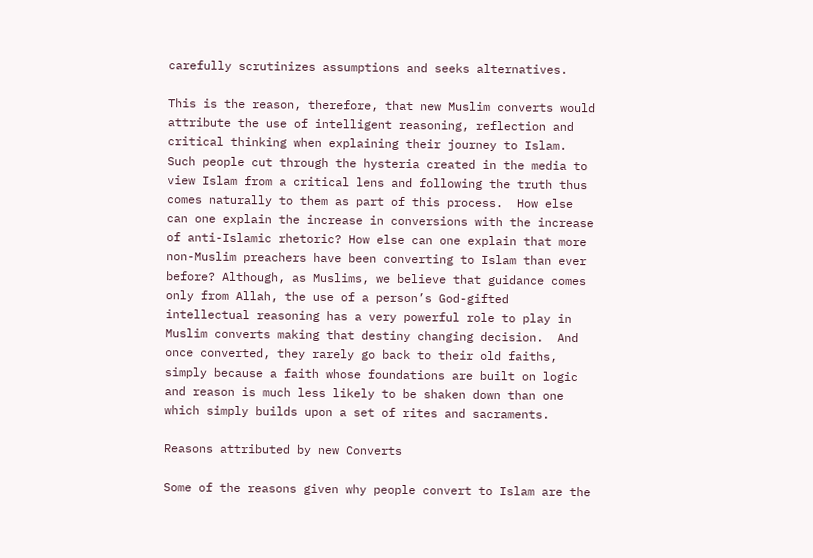carefully scrutinizes assumptions and seeks alternatives.

This is the reason, therefore, that new Muslim converts would attribute the use of intelligent reasoning, reflection and critical thinking when explaining their journey to Islam.  Such people cut through the hysteria created in the media to view Islam from a critical lens and following the truth thus comes naturally to them as part of this process.  How else can one explain the increase in conversions with the increase of anti-Islamic rhetoric? How else can one explain that more non-Muslim preachers have been converting to Islam than ever before? Although, as Muslims, we believe that guidance comes only from Allah, the use of a person’s God-gifted intellectual reasoning has a very powerful role to play in Muslim converts making that destiny changing decision.  And once converted, they rarely go back to their old faiths, simply because a faith whose foundations are built on logic and reason is much less likely to be shaken down than one which simply builds upon a set of rites and sacraments.

Reasons attributed by new Converts

Some of the reasons given why people convert to Islam are the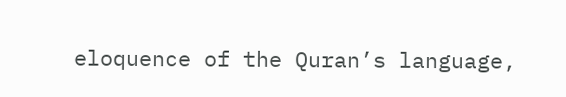eloquence of the Quran’s language,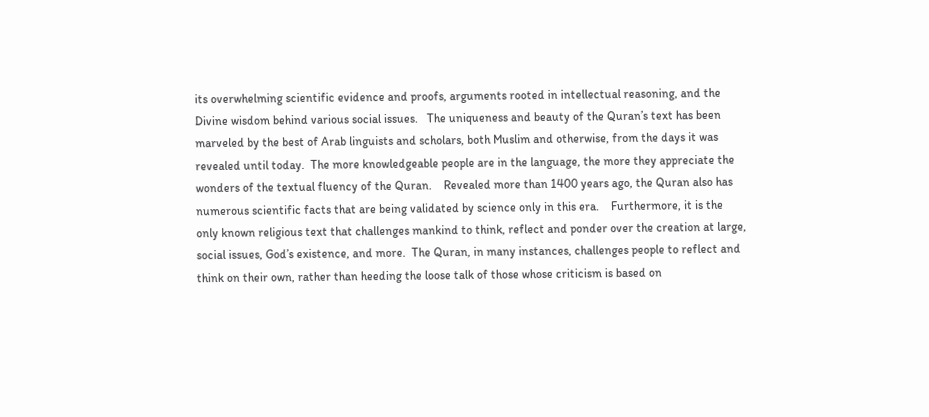its overwhelming scientific evidence and proofs, arguments rooted in intellectual reasoning, and the Divine wisdom behind various social issues.   The uniqueness and beauty of the Quran’s text has been marveled by the best of Arab linguists and scholars, both Muslim and otherwise, from the days it was revealed until today.  The more knowledgeable people are in the language, the more they appreciate the wonders of the textual fluency of the Quran.    Revealed more than 1400 years ago, the Quran also has numerous scientific facts that are being validated by science only in this era.    Furthermore, it is the only known religious text that challenges mankind to think, reflect and ponder over the creation at large, social issues, God’s existence, and more.  The Quran, in many instances, challenges people to reflect and think on their own, rather than heeding the loose talk of those whose criticism is based on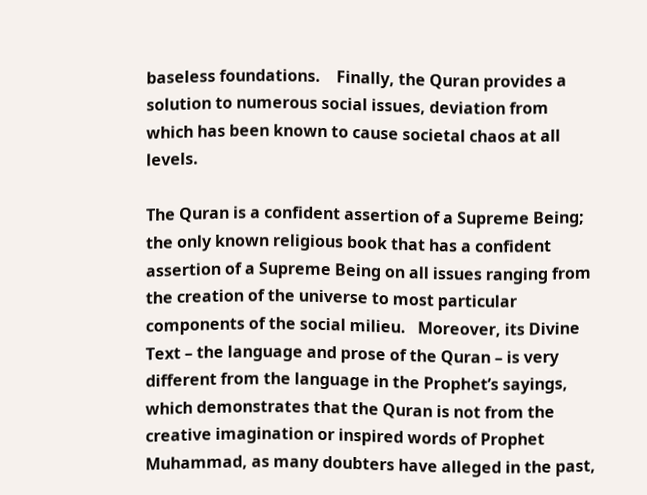baseless foundations.    Finally, the Quran provides a solution to numerous social issues, deviation from which has been known to cause societal chaos at all levels.

The Quran is a confident assertion of a Supreme Being; the only known religious book that has a confident assertion of a Supreme Being on all issues ranging from the creation of the universe to most particular components of the social milieu.   Moreover, its Divine Text – the language and prose of the Quran – is very different from the language in the Prophet’s sayings, which demonstrates that the Quran is not from the creative imagination or inspired words of Prophet Muhammad, as many doubters have alleged in the past,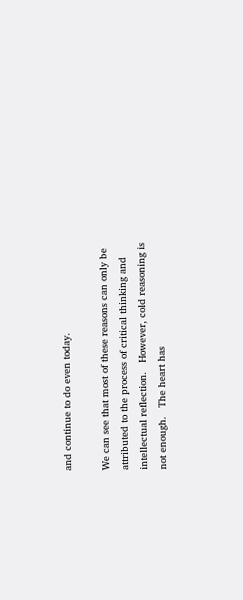and continue to do even today.

We can see that most of these reasons can only be attributed to the process of critical thinking and intellectual reflection.   However, cold reasoning is not enough.   The heart has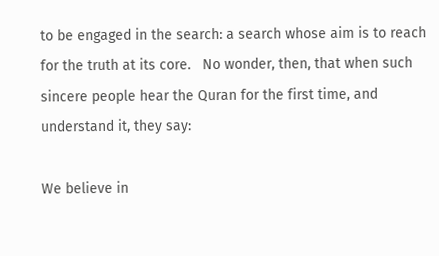to be engaged in the search: a search whose aim is to reach for the truth at its core.   No wonder, then, that when such sincere people hear the Quran for the first time, and understand it, they say:

We believe in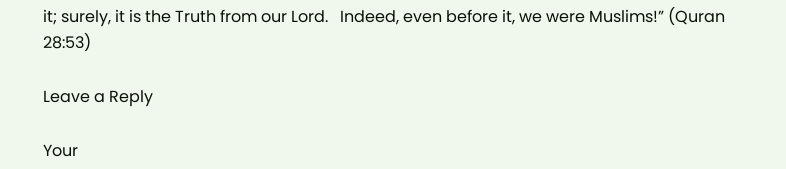it; surely, it is the Truth from our Lord.   Indeed, even before it, we were Muslims!” (Quran 28:53)

Leave a Reply

Your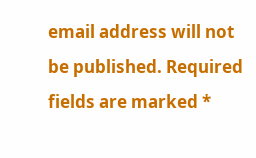email address will not be published. Required fields are marked *